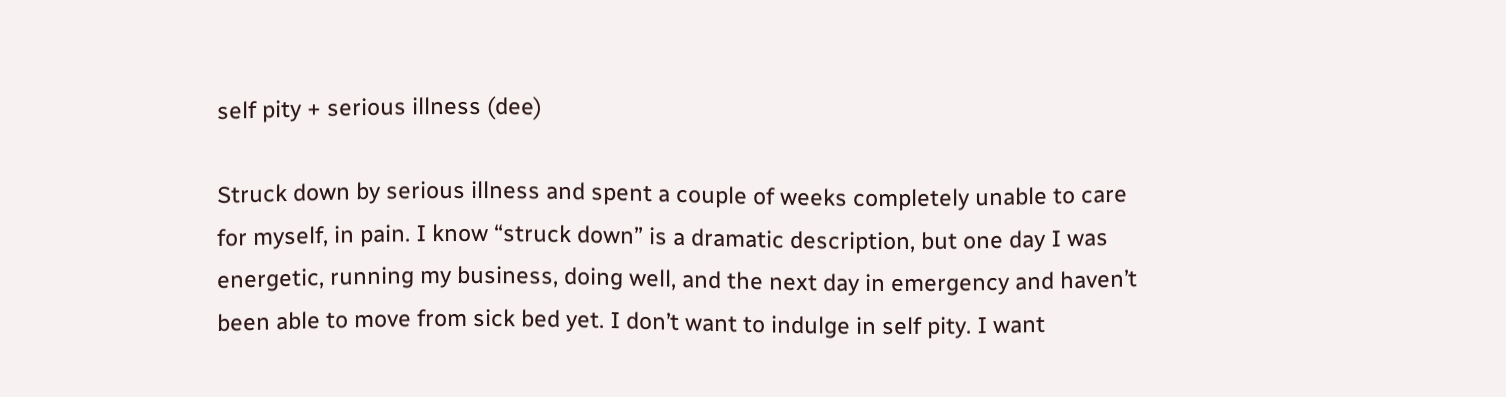self pity + serious illness (dee)

Struck down by serious illness and spent a couple of weeks completely unable to care for myself, in pain. I know “struck down” is a dramatic description, but one day I was energetic, running my business, doing well, and the next day in emergency and haven’t been able to move from sick bed yet. I don’t want to indulge in self pity. I want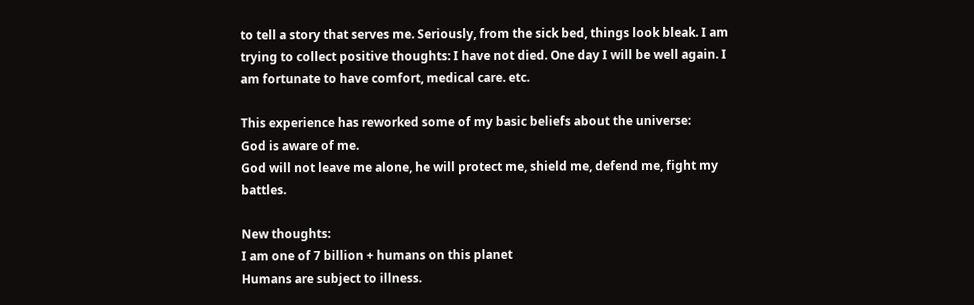to tell a story that serves me. Seriously, from the sick bed, things look bleak. I am trying to collect positive thoughts: I have not died. One day I will be well again. I am fortunate to have comfort, medical care. etc.

This experience has reworked some of my basic beliefs about the universe:
God is aware of me.
God will not leave me alone, he will protect me, shield me, defend me, fight my battles.

New thoughts:
I am one of 7 billion + humans on this planet
Humans are subject to illness.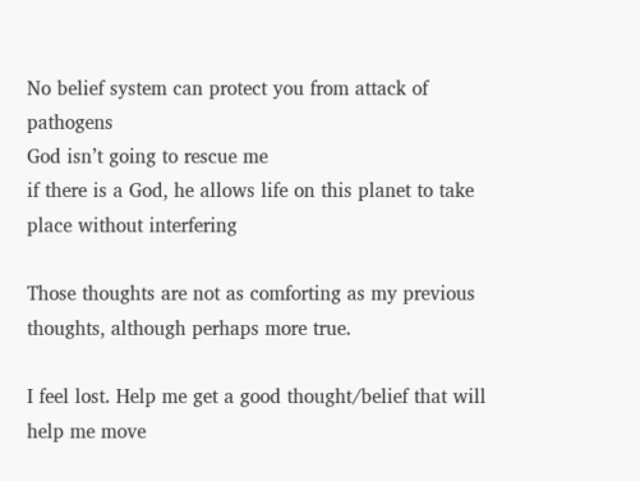No belief system can protect you from attack of pathogens
God isn’t going to rescue me
if there is a God, he allows life on this planet to take place without interfering

Those thoughts are not as comforting as my previous thoughts, although perhaps more true.

I feel lost. Help me get a good thought/belief that will help me move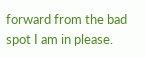forward from the bad spot I am in please.